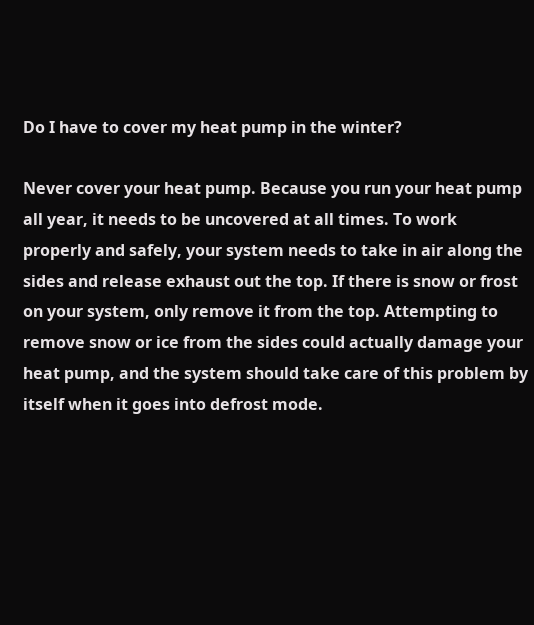Do I have to cover my heat pump in the winter?

Never cover your heat pump. Because you run your heat pump all year, it needs to be uncovered at all times. To work properly and safely, your system needs to take in air along the sides and release exhaust out the top. If there is snow or frost on your system, only remove it from the top. Attempting to remove snow or ice from the sides could actually damage your heat pump, and the system should take care of this problem by itself when it goes into defrost mode.